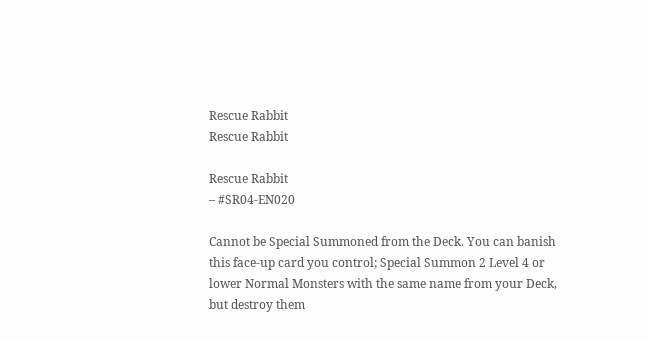Rescue Rabbit
Rescue Rabbit

Rescue Rabbit
– #SR04-EN020

Cannot be Special Summoned from the Deck. You can banish this face-up card you control; Special Summon 2 Level 4 or lower Normal Monsters with the same name from your Deck, but destroy them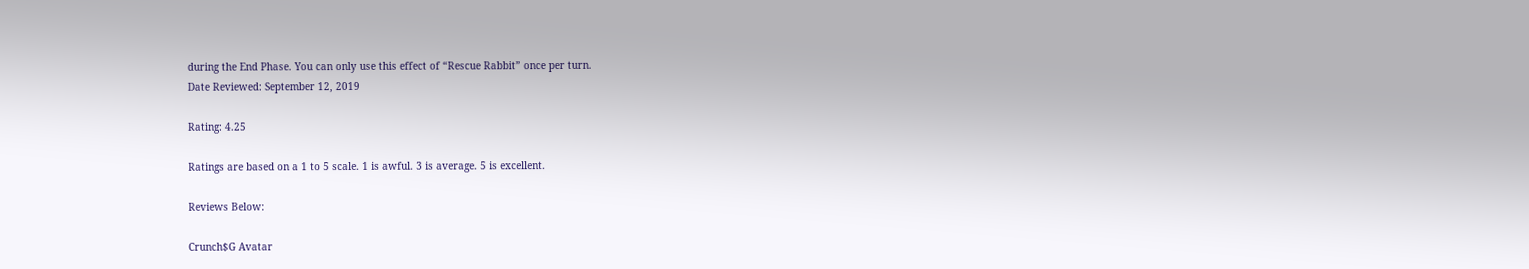during the End Phase. You can only use this effect of “Rescue Rabbit” once per turn.
Date Reviewed: September 12, 2019

Rating: 4.25

Ratings are based on a 1 to 5 scale. 1 is awful. 3 is average. 5 is excellent.

Reviews Below:

Crunch$G Avatar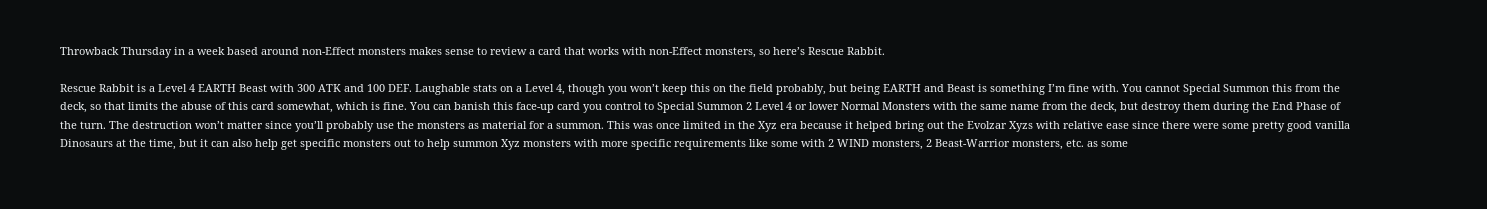Throwback Thursday in a week based around non-Effect monsters makes sense to review a card that works with non-Effect monsters, so here’s Rescue Rabbit.

Rescue Rabbit is a Level 4 EARTH Beast with 300 ATK and 100 DEF. Laughable stats on a Level 4, though you won’t keep this on the field probably, but being EARTH and Beast is something I’m fine with. You cannot Special Summon this from the deck, so that limits the abuse of this card somewhat, which is fine. You can banish this face-up card you control to Special Summon 2 Level 4 or lower Normal Monsters with the same name from the deck, but destroy them during the End Phase of the turn. The destruction won’t matter since you’ll probably use the monsters as material for a summon. This was once limited in the Xyz era because it helped bring out the Evolzar Xyzs with relative ease since there were some pretty good vanilla Dinosaurs at the time, but it can also help get specific monsters out to help summon Xyz monsters with more specific requirements like some with 2 WIND monsters, 2 Beast-Warrior monsters, etc. as some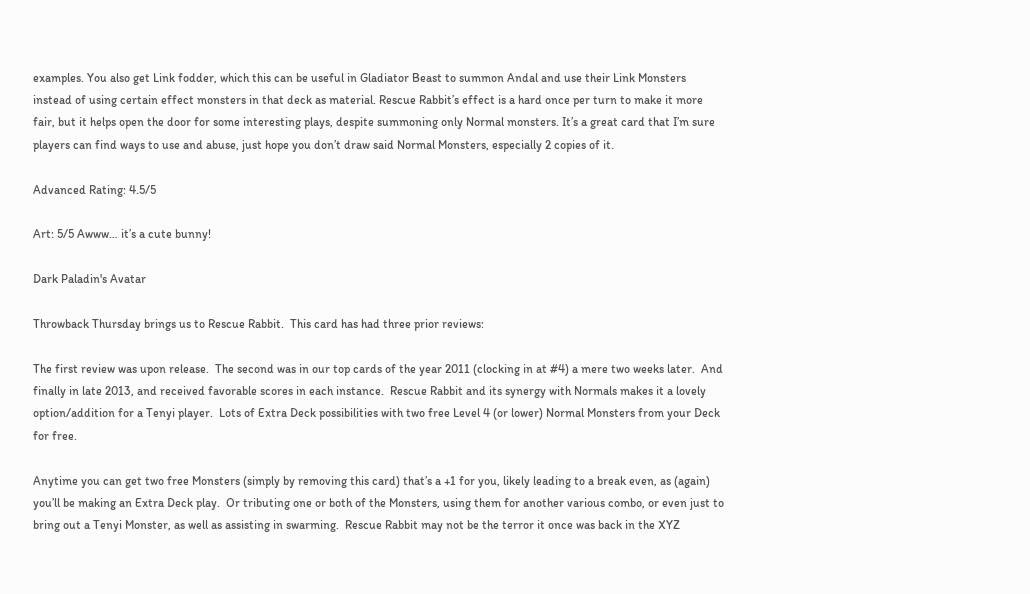examples. You also get Link fodder, which this can be useful in Gladiator Beast to summon Andal and use their Link Monsters instead of using certain effect monsters in that deck as material. Rescue Rabbit’s effect is a hard once per turn to make it more fair, but it helps open the door for some interesting plays, despite summoning only Normal monsters. It’s a great card that I’m sure players can find ways to use and abuse, just hope you don’t draw said Normal Monsters, especially 2 copies of it.

Advanced Rating: 4.5/5

Art: 5/5 Awww… it’s a cute bunny!

Dark Paladin's Avatar

Throwback Thursday brings us to Rescue Rabbit.  This card has had three prior reviews:

The first review was upon release.  The second was in our top cards of the year 2011 (clocking in at #4) a mere two weeks later.  And finally in late 2013, and received favorable scores in each instance.  Rescue Rabbit and its synergy with Normals makes it a lovely option/addition for a Tenyi player.  Lots of Extra Deck possibilities with two free Level 4 (or lower) Normal Monsters from your Deck for free.

Anytime you can get two free Monsters (simply by removing this card) that’s a +1 for you, likely leading to a break even, as (again) you’ll be making an Extra Deck play.  Or tributing one or both of the Monsters, using them for another various combo, or even just to bring out a Tenyi Monster, as well as assisting in swarming.  Rescue Rabbit may not be the terror it once was back in the XYZ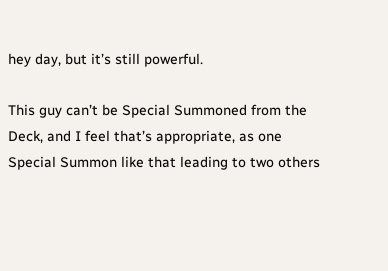hey day, but it’s still powerful.

This guy can’t be Special Summoned from the Deck, and I feel that’s appropriate, as one Special Summon like that leading to two others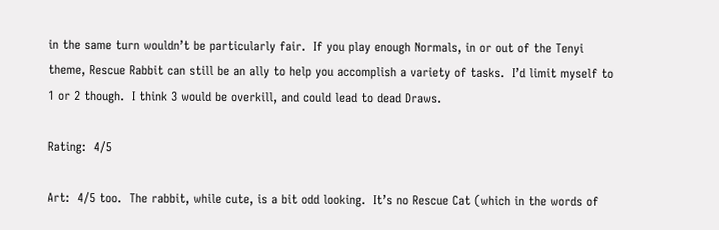in the same turn wouldn’t be particularly fair.  If you play enough Normals, in or out of the Tenyi theme, Rescue Rabbit can still be an ally to help you accomplish a variety of tasks.  I’d limit myself to 1 or 2 though.  I think 3 would be overkill, and could lead to dead Draws.

Rating:  4/5

Art:  4/5 too.  The rabbit, while cute, is a bit odd looking.  It’s no Rescue Cat (which in the words of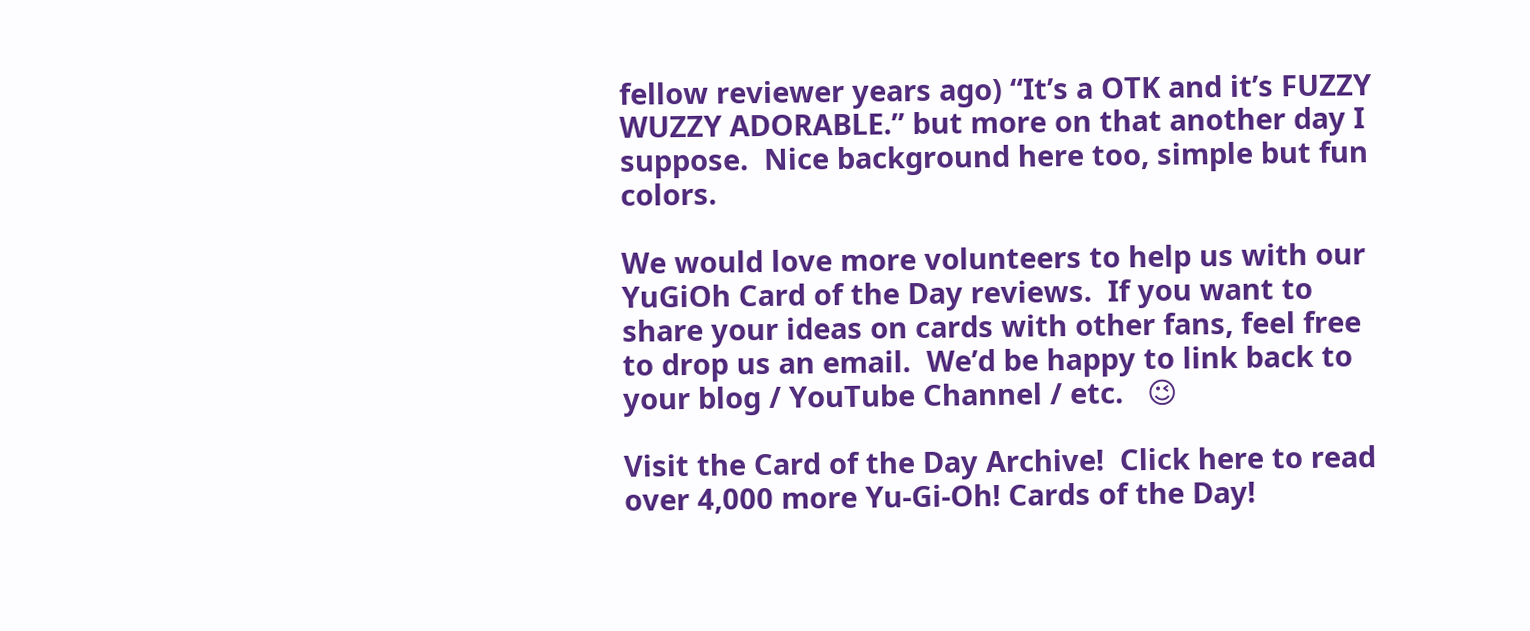fellow reviewer years ago) “It’s a OTK and it’s FUZZY WUZZY ADORABLE.” but more on that another day I suppose.  Nice background here too, simple but fun colors.

We would love more volunteers to help us with our YuGiOh Card of the Day reviews.  If you want to share your ideas on cards with other fans, feel free to drop us an email.  We’d be happy to link back to your blog / YouTube Channel / etc.   😉

Visit the Card of the Day Archive!  Click here to read over 4,000 more Yu-Gi-Oh! Cards of the Day!